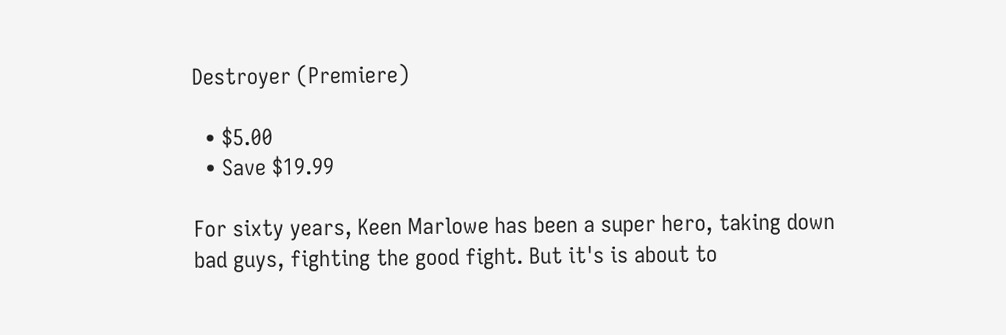Destroyer (Premiere)

  • $5.00
  • Save $19.99

For sixty years, Keen Marlowe has been a super hero, taking down bad guys, fighting the good fight. But it's is about to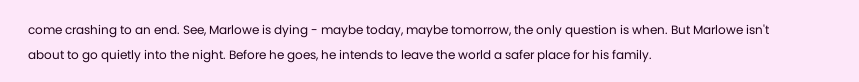come crashing to an end. See, Marlowe is dying - maybe today, maybe tomorrow, the only question is when. But Marlowe isn't about to go quietly into the night. Before he goes, he intends to leave the world a safer place for his family.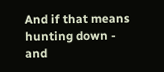And if that means hunting down - and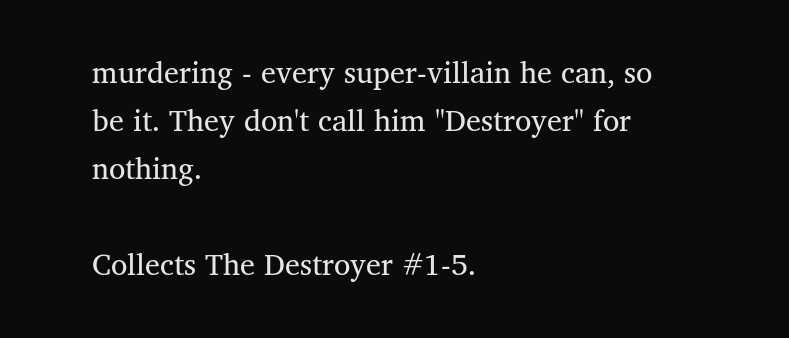murdering - every super-villain he can, so be it. They don't call him "Destroyer" for nothing.

Collects The Destroyer #1-5.